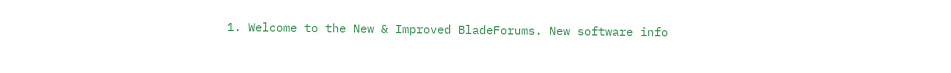1. Welcome to the New & Improved BladeForums. New software info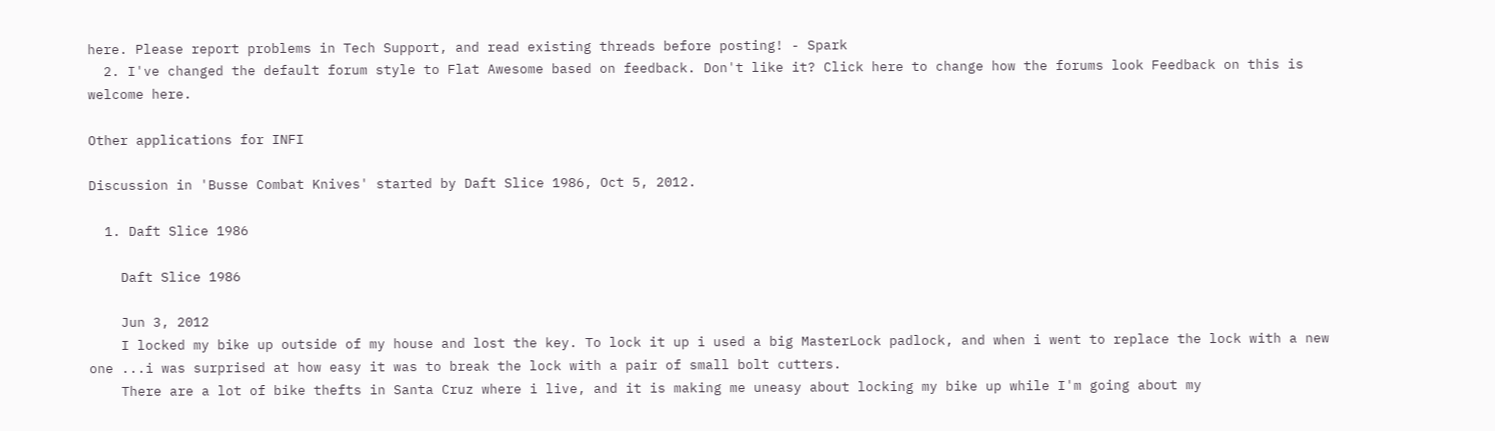here. Please report problems in Tech Support, and read existing threads before posting! - Spark
  2. I've changed the default forum style to Flat Awesome based on feedback. Don't like it? Click here to change how the forums look Feedback on this is welcome here.

Other applications for INFI

Discussion in 'Busse Combat Knives' started by Daft Slice 1986, Oct 5, 2012.

  1. Daft Slice 1986

    Daft Slice 1986

    Jun 3, 2012
    I locked my bike up outside of my house and lost the key. To lock it up i used a big MasterLock padlock, and when i went to replace the lock with a new one ...i was surprised at how easy it was to break the lock with a pair of small bolt cutters.
    There are a lot of bike thefts in Santa Cruz where i live, and it is making me uneasy about locking my bike up while I'm going about my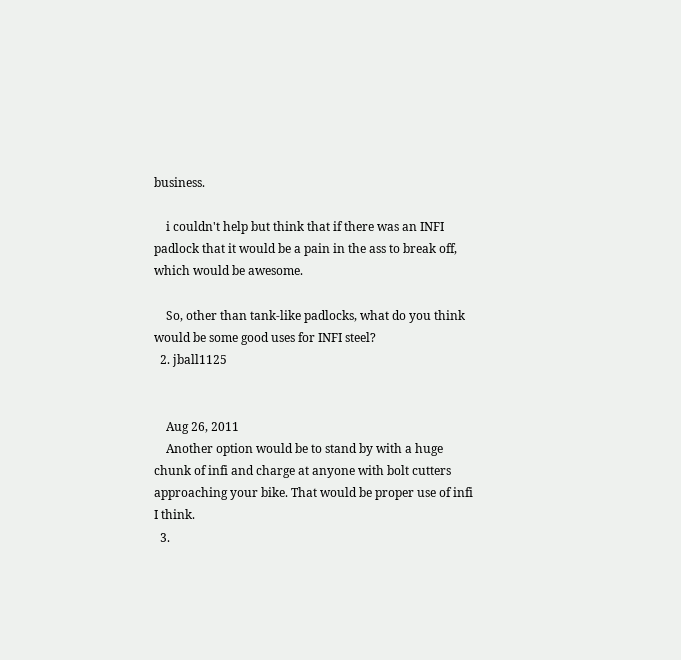business.

    i couldn't help but think that if there was an INFI padlock that it would be a pain in the ass to break off, which would be awesome.

    So, other than tank-like padlocks, what do you think would be some good uses for INFI steel?
  2. jball1125


    Aug 26, 2011
    Another option would be to stand by with a huge chunk of infi and charge at anyone with bolt cutters approaching your bike. That would be proper use of infi I think.
  3.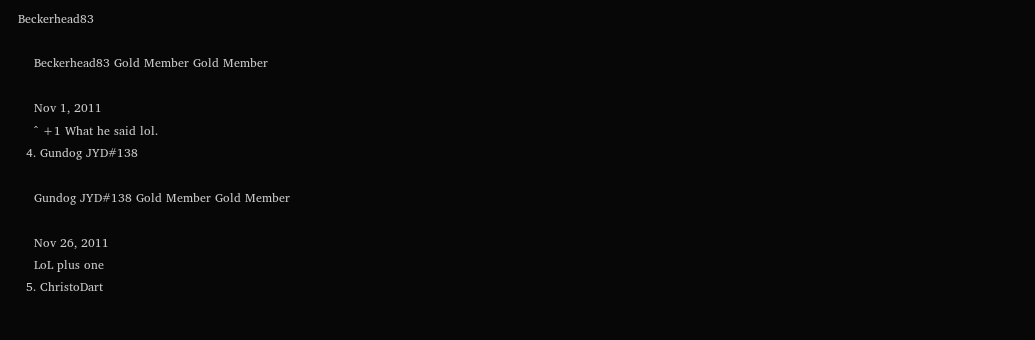Beckerhead83

    Beckerhead83 Gold Member Gold Member

    Nov 1, 2011
    ^ +1 What he said lol.
  4. Gundog JYD#138

    Gundog JYD#138 Gold Member Gold Member

    Nov 26, 2011
    LoL plus one
  5. ChristoDart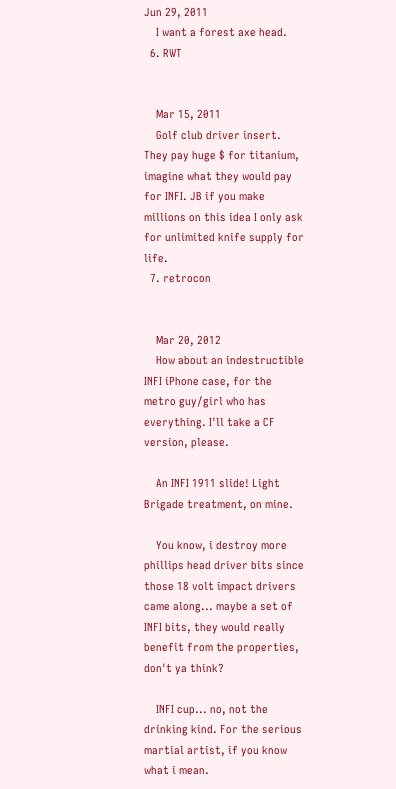Jun 29, 2011
    I want a forest axe head.
  6. RWT


    Mar 15, 2011
    Golf club driver insert. They pay huge $ for titanium, imagine what they would pay for INFI. JB if you make millions on this idea I only ask for unlimited knife supply for life.
  7. retrocon


    Mar 20, 2012
    How about an indestructible INFI iPhone case, for the metro guy/girl who has everything. I'll take a CF version, please.

    An INFI 1911 slide! Light Brigade treatment, on mine.

    You know, i destroy more phillips head driver bits since those 18 volt impact drivers came along... maybe a set of INFI bits, they would really benefit from the properties, don't ya think?

    INFI cup... no, not the drinking kind. For the serious martial artist, if you know what i mean.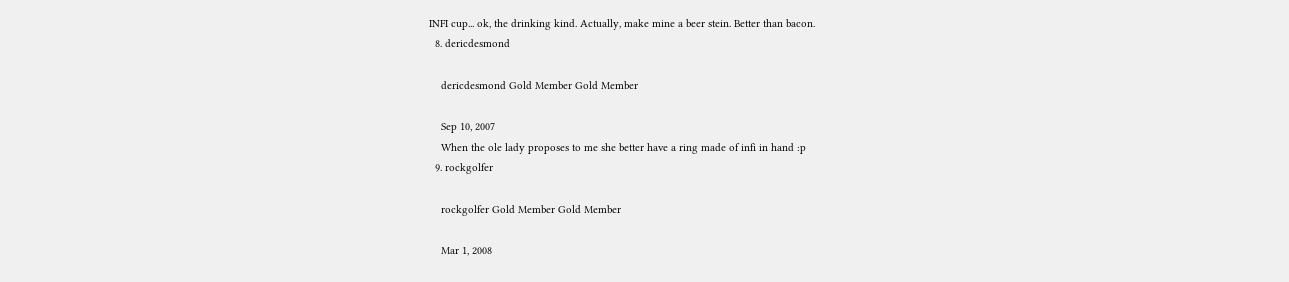INFI cup... ok, the drinking kind. Actually, make mine a beer stein. Better than bacon.
  8. dericdesmond

    dericdesmond Gold Member Gold Member

    Sep 10, 2007
    When the ole lady proposes to me she better have a ring made of infi in hand :p
  9. rockgolfer

    rockgolfer Gold Member Gold Member

    Mar 1, 2008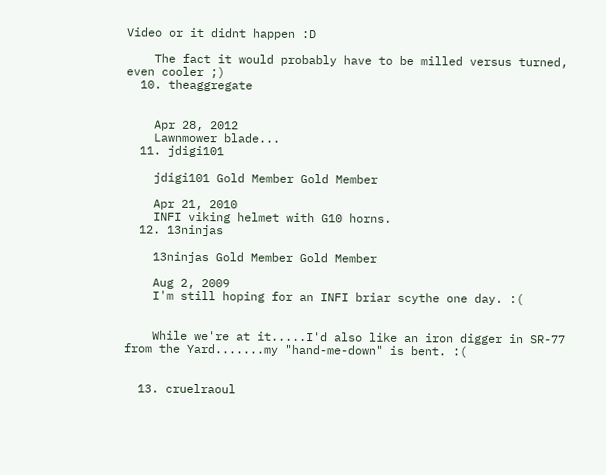Video or it didnt happen :D

    The fact it would probably have to be milled versus turned, even cooler ;)
  10. theaggregate


    Apr 28, 2012
    Lawnmower blade...
  11. jdigi101

    jdigi101 Gold Member Gold Member

    Apr 21, 2010
    INFI viking helmet with G10 horns.
  12. 13ninjas

    13ninjas Gold Member Gold Member

    Aug 2, 2009
    I'm still hoping for an INFI briar scythe one day. :(


    While we're at it.....I'd also like an iron digger in SR-77 from the Yard.......my "hand-me-down" is bent. :(


  13. cruelraoul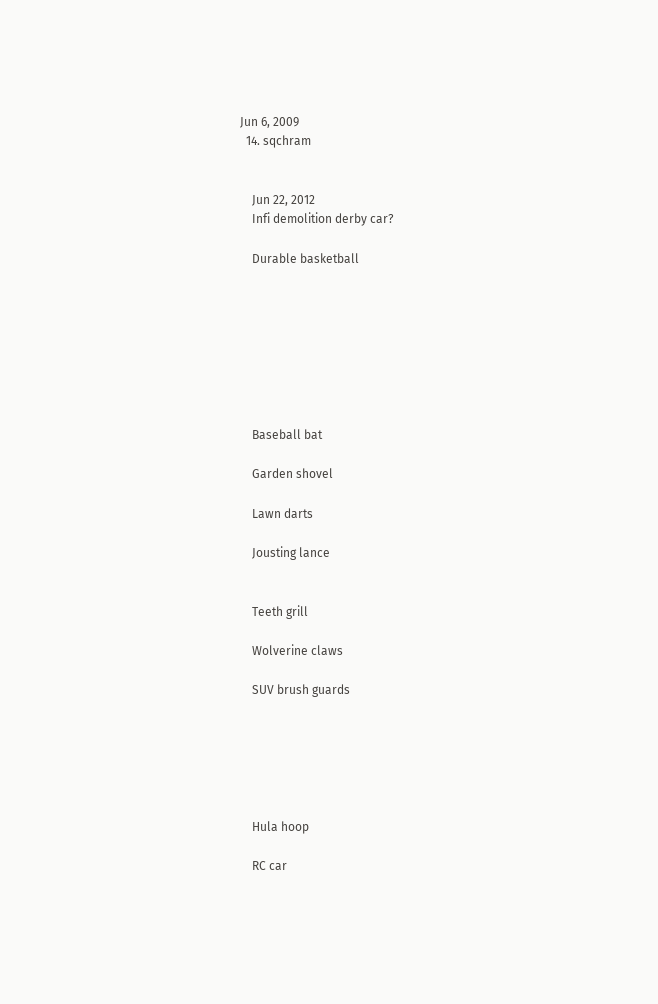Jun 6, 2009
  14. sqchram


    Jun 22, 2012
    Infi demolition derby car?

    Durable basketball








    Baseball bat

    Garden shovel

    Lawn darts

    Jousting lance


    Teeth grill

    Wolverine claws

    SUV brush guards






    Hula hoop

    RC car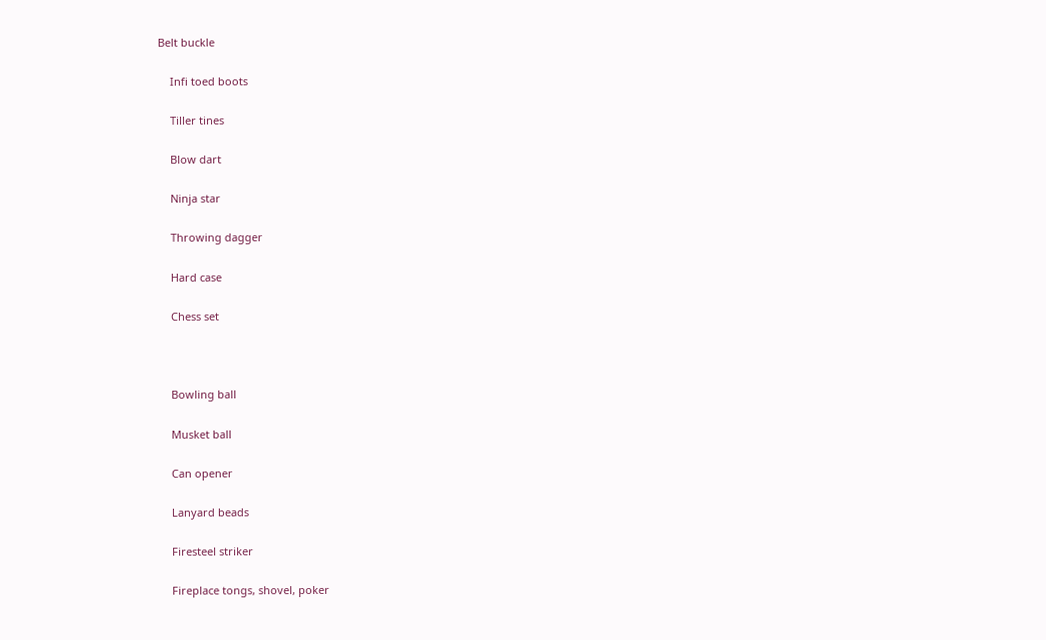Belt buckle

    Infi toed boots

    Tiller tines

    Blow dart

    Ninja star

    Throwing dagger

    Hard case

    Chess set



    Bowling ball

    Musket ball

    Can opener

    Lanyard beads

    Firesteel striker

    Fireplace tongs, shovel, poker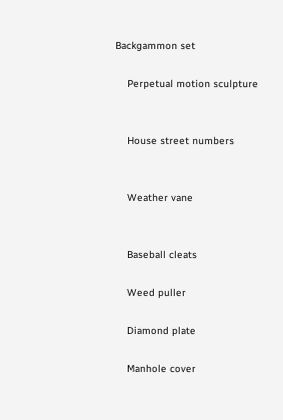Backgammon set

    Perpetual motion sculpture


    House street numbers


    Weather vane


    Baseball cleats

    Weed puller

    Diamond plate

    Manhole cover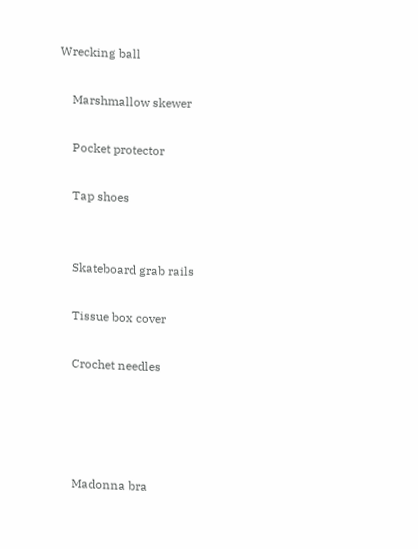Wrecking ball

    Marshmallow skewer

    Pocket protector

    Tap shoes


    Skateboard grab rails

    Tissue box cover

    Crochet needles




    Madonna bra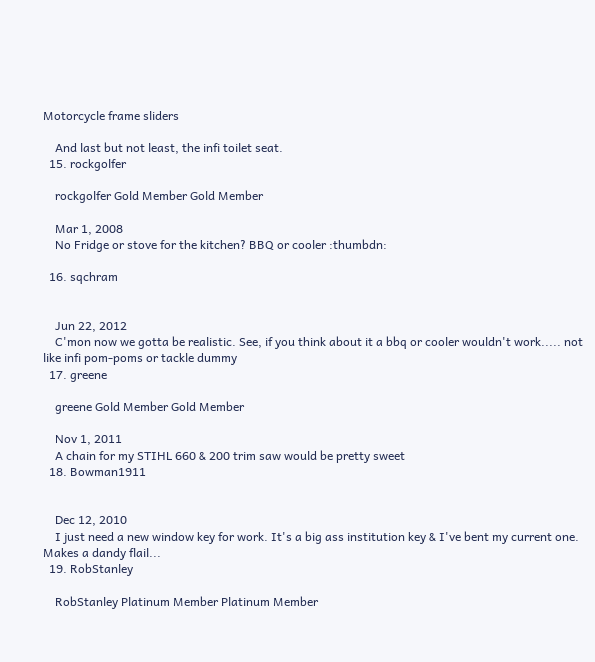Motorcycle frame sliders

    And last but not least, the infi toilet seat.
  15. rockgolfer

    rockgolfer Gold Member Gold Member

    Mar 1, 2008
    No Fridge or stove for the kitchen? BBQ or cooler :thumbdn:

  16. sqchram


    Jun 22, 2012
    C'mon now we gotta be realistic. See, if you think about it a bbq or cooler wouldn't work..... not like infi pom-poms or tackle dummy
  17. greene

    greene Gold Member Gold Member

    Nov 1, 2011
    A chain for my STIHL 660 & 200 trim saw would be pretty sweet
  18. Bowman1911


    Dec 12, 2010
    I just need a new window key for work. It's a big ass institution key & I've bent my current one. Makes a dandy flail...
  19. RobStanley

    RobStanley Platinum Member Platinum Member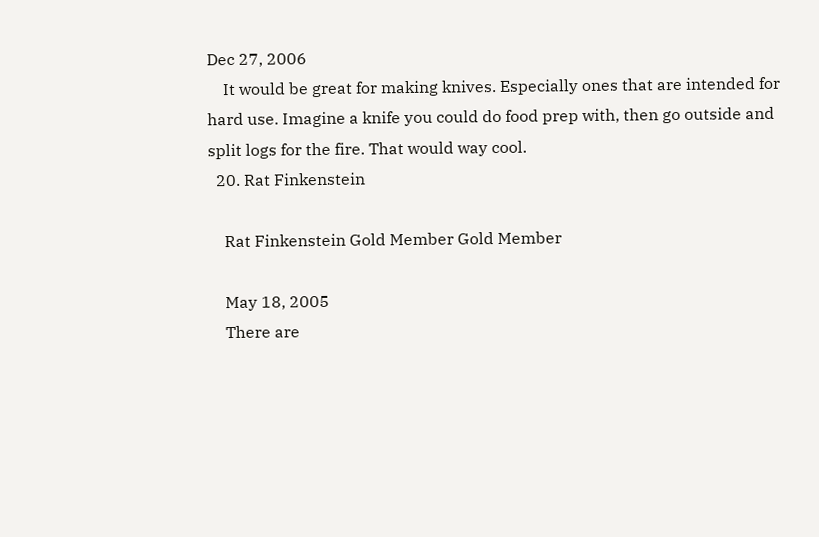Dec 27, 2006
    It would be great for making knives. Especially ones that are intended for hard use. Imagine a knife you could do food prep with, then go outside and split logs for the fire. That would way cool.
  20. Rat Finkenstein

    Rat Finkenstein Gold Member Gold Member

    May 18, 2005
    There are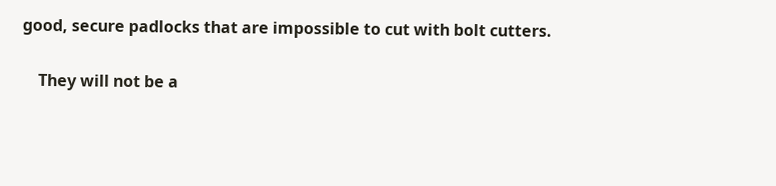good, secure padlocks that are impossible to cut with bolt cutters.

    They will not be a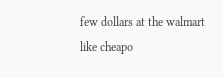few dollars at the walmart like cheapo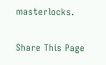masterlocks.

Share This Page